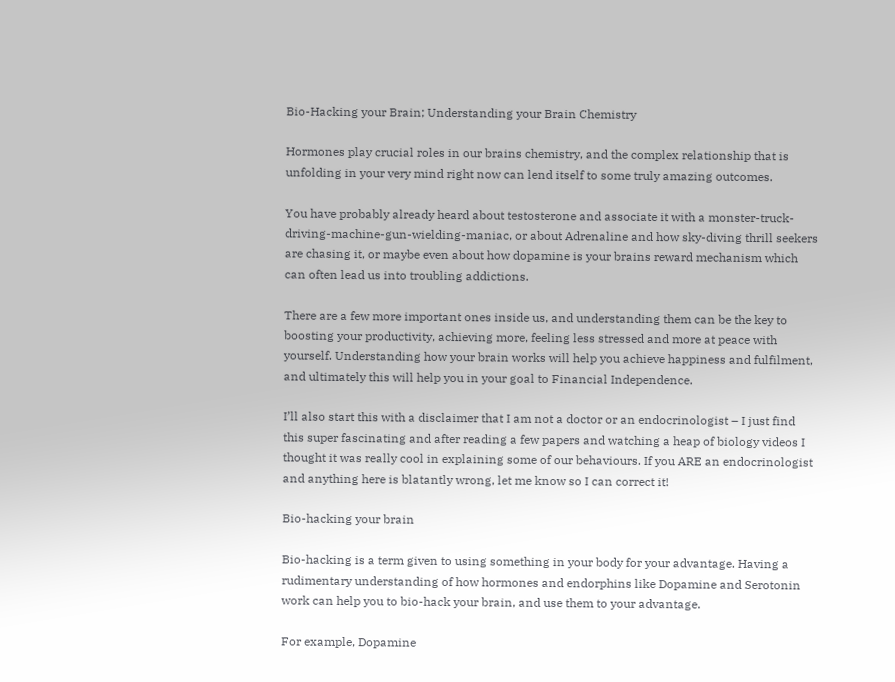Bio-Hacking your Brain; Understanding your Brain Chemistry

Hormones play crucial roles in our brains chemistry, and the complex relationship that is unfolding in your very mind right now can lend itself to some truly amazing outcomes.

You have probably already heard about testosterone and associate it with a monster-truck-driving-machine-gun-wielding-maniac, or about Adrenaline and how sky-diving thrill seekers are chasing it, or maybe even about how dopamine is your brains reward mechanism which can often lead us into troubling addictions.

There are a few more important ones inside us, and understanding them can be the key to boosting your productivity, achieving more, feeling less stressed and more at peace with yourself. Understanding how your brain works will help you achieve happiness and fulfilment, and ultimately this will help you in your goal to Financial Independence.

I’ll also start this with a disclaimer that I am not a doctor or an endocrinologist – I just find this super fascinating and after reading a few papers and watching a heap of biology videos I thought it was really cool in explaining some of our behaviours. If you ARE an endocrinologist and anything here is blatantly wrong, let me know so I can correct it!

Bio-hacking your brain

Bio-hacking is a term given to using something in your body for your advantage. Having a rudimentary understanding of how hormones and endorphins like Dopamine and Serotonin work can help you to bio-hack your brain, and use them to your advantage.

For example, Dopamine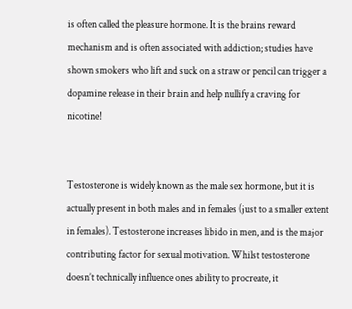is often called the pleasure hormone. It is the brains reward mechanism and is often associated with addiction; studies have shown smokers who lift and suck on a straw or pencil can trigger a dopamine release in their brain and help nullify a craving for nicotine!


Testosterone is widely known as the male sex hormone, but it is actually present in both males and in females (just to a smaller extent in females). Testosterone increases libido in men, and is the major contributing factor for sexual motivation. Whilst testosterone doesn’t technically influence ones ability to procreate, it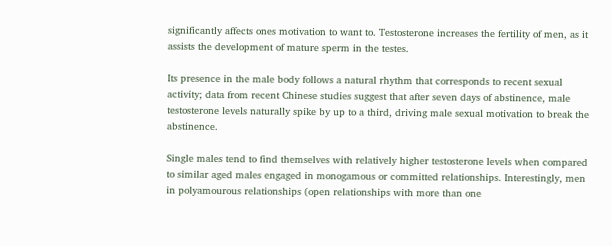significantly affects ones motivation to want to. Testosterone increases the fertility of men, as it assists the development of mature sperm in the testes.

Its presence in the male body follows a natural rhythm that corresponds to recent sexual activity; data from recent Chinese studies suggest that after seven days of abstinence, male testosterone levels naturally spike by up to a third, driving male sexual motivation to break the abstinence.

Single males tend to find themselves with relatively higher testosterone levels when compared to similar aged males engaged in monogamous or committed relationships. Interestingly, men in polyamourous relationships (open relationships with more than one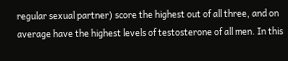regular sexual partner) score the highest out of all three, and on average have the highest levels of testosterone of all men. In this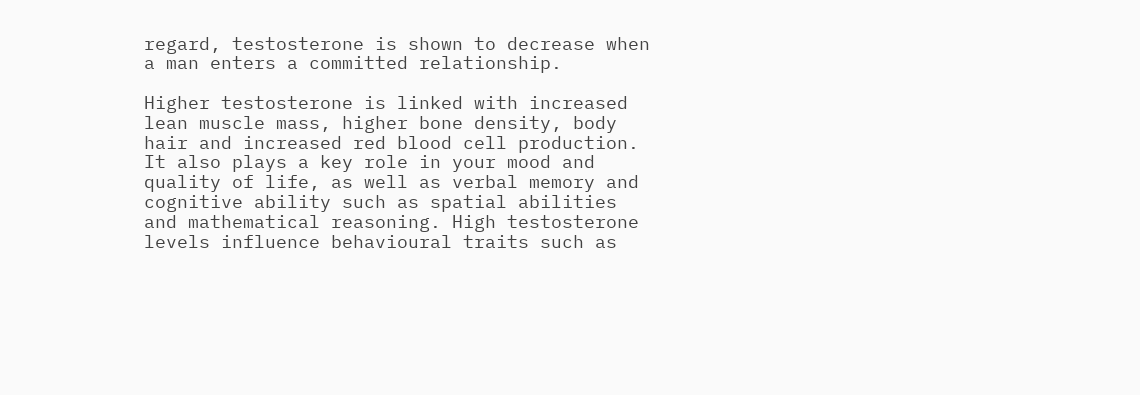regard, testosterone is shown to decrease when a man enters a committed relationship.

Higher testosterone is linked with increased lean muscle mass, higher bone density, body hair and increased red blood cell production. It also plays a key role in your mood and quality of life, as well as verbal memory and cognitive ability such as spatial abilities and mathematical reasoning. High testosterone levels influence behavioural traits such as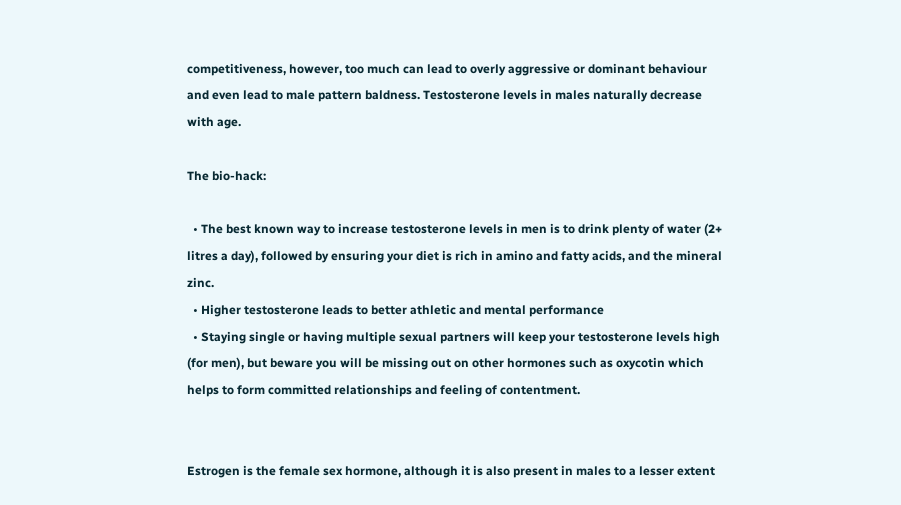competitiveness, however, too much can lead to overly aggressive or dominant behaviour and even lead to male pattern baldness. Testosterone levels in males naturally decrease with age.

The bio-hack:

  • The best known way to increase testosterone levels in men is to drink plenty of water (2+ litres a day), followed by ensuring your diet is rich in amino and fatty acids, and the mineral zinc.
  • Higher testosterone leads to better athletic and mental performance
  • Staying single or having multiple sexual partners will keep your testosterone levels high (for men), but beware you will be missing out on other hormones such as oxycotin which helps to form committed relationships and feeling of contentment.


Estrogen is the female sex hormone, although it is also present in males to a lesser extent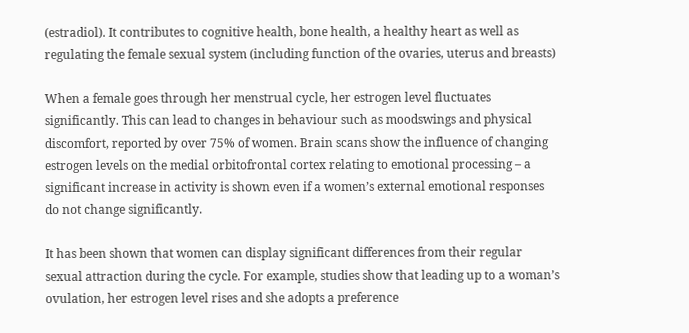(estradiol). It contributes to cognitive health, bone health, a healthy heart as well as regulating the female sexual system (including function of the ovaries, uterus and breasts)

When a female goes through her menstrual cycle, her estrogen level fluctuates significantly. This can lead to changes in behaviour such as moodswings and physical discomfort, reported by over 75% of women. Brain scans show the influence of changing estrogen levels on the medial orbitofrontal cortex relating to emotional processing – a significant increase in activity is shown even if a women’s external emotional responses do not change significantly.

It has been shown that women can display significant differences from their regular sexual attraction during the cycle. For example, studies show that leading up to a woman’s ovulation, her estrogen level rises and she adopts a preference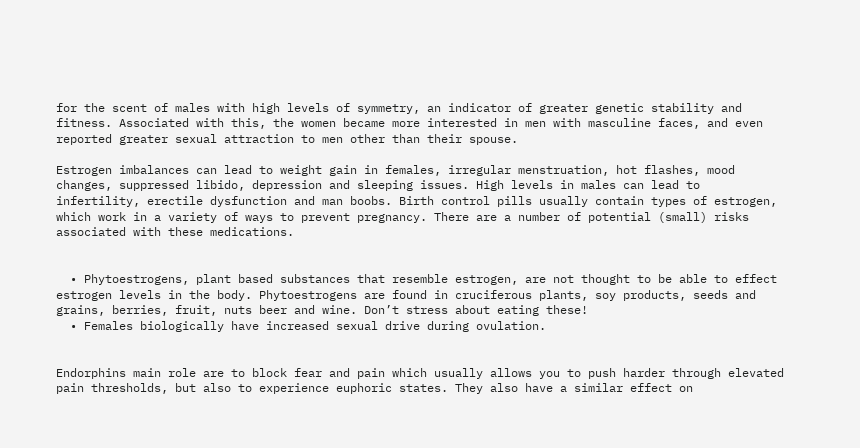for the scent of males with high levels of symmetry, an indicator of greater genetic stability and fitness. Associated with this, the women became more interested in men with masculine faces, and even reported greater sexual attraction to men other than their spouse.

Estrogen imbalances can lead to weight gain in females, irregular menstruation, hot flashes, mood changes, suppressed libido, depression and sleeping issues. High levels in males can lead to infertility, erectile dysfunction and man boobs. Birth control pills usually contain types of estrogen, which work in a variety of ways to prevent pregnancy. There are a number of potential (small) risks associated with these medications.


  • Phytoestrogens, plant based substances that resemble estrogen, are not thought to be able to effect estrogen levels in the body. Phytoestrogens are found in cruciferous plants, soy products, seeds and grains, berries, fruit, nuts beer and wine. Don’t stress about eating these!
  • Females biologically have increased sexual drive during ovulation.


Endorphins main role are to block fear and pain which usually allows you to push harder through elevated pain thresholds, but also to experience euphoric states. They also have a similar effect on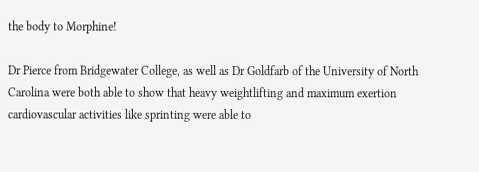the body to Morphine!

Dr Pierce from Bridgewater College, as well as Dr Goldfarb of the University of North Carolina were both able to show that heavy weightlifting and maximum exertion cardiovascular activities like sprinting were able to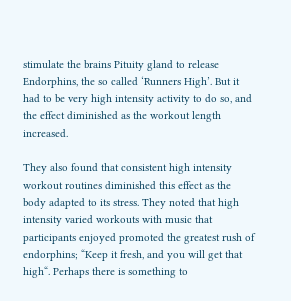stimulate the brains Pituity gland to release Endorphins, the so called ‘Runners High’. But it had to be very high intensity activity to do so, and the effect diminished as the workout length increased.

They also found that consistent high intensity workout routines diminished this effect as the body adapted to its stress. They noted that high intensity varied workouts with music that participants enjoyed promoted the greatest rush of endorphins; “Keep it fresh, and you will get that high“. Perhaps there is something to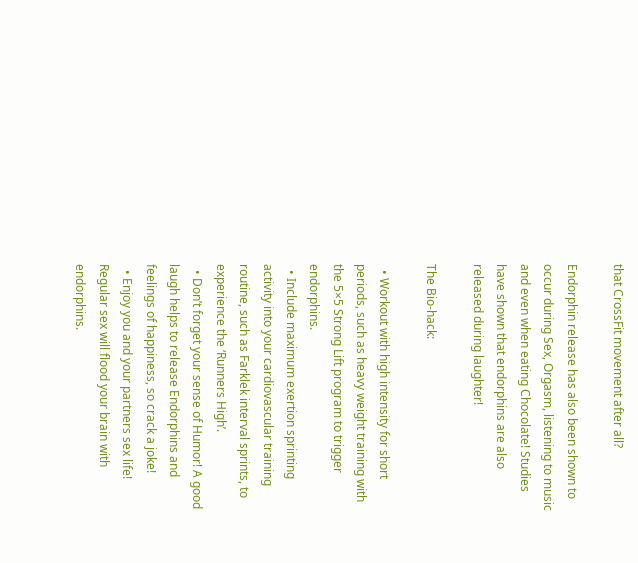that CrossFit movement after all?

Endorphin release has also been shown to occur during Sex, Orgasm, listening to music and even when eating Chocolate! Studies have shown that endorphins are also released during laughter!

The Bio-hack:

  • Workout with high intensity for short periods, such as heavy weight training with the 5×5 Strong Lift program to trigger endorphins.
  • Include maximum exertion sprinting activity into your cardiovascular training routine, such as Farklek interval sprints, to experience the ‘Runners High’.
  • Don’t forget your sense of Humor! A good laugh helps to release Endorphins and feelings of happiness, so crack a joke!
  • Enjoy you and your partners sex life! Regular sex will flood your brain with endorphins.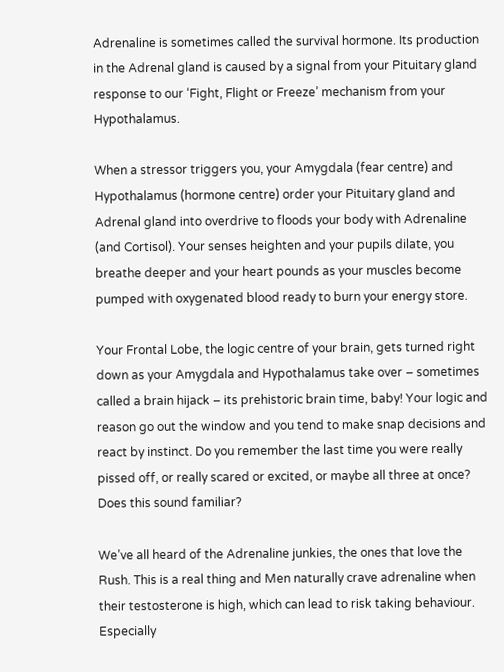Adrenaline is sometimes called the survival hormone. Its production in the Adrenal gland is caused by a signal from your Pituitary gland response to our ‘Fight, Flight or Freeze’ mechanism from your Hypothalamus.

When a stressor triggers you, your Amygdala (fear centre) and Hypothalamus (hormone centre) order your Pituitary gland and Adrenal gland into overdrive to floods your body with Adrenaline (and Cortisol). Your senses heighten and your pupils dilate, you breathe deeper and your heart pounds as your muscles become pumped with oxygenated blood ready to burn your energy store.

Your Frontal Lobe, the logic centre of your brain, gets turned right down as your Amygdala and Hypothalamus take over – sometimes called a brain hijack – its prehistoric brain time, baby! Your logic and reason go out the window and you tend to make snap decisions and react by instinct. Do you remember the last time you were really pissed off, or really scared or excited, or maybe all three at once? Does this sound familiar?

We’ve all heard of the Adrenaline junkies, the ones that love the Rush. This is a real thing and Men naturally crave adrenaline when their testosterone is high, which can lead to risk taking behaviour. Especially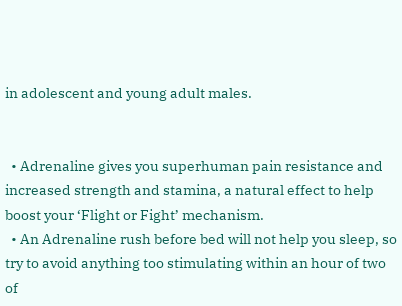in adolescent and young adult males.


  • Adrenaline gives you superhuman pain resistance and increased strength and stamina, a natural effect to help boost your ‘Flight or Fight’ mechanism.
  • An Adrenaline rush before bed will not help you sleep, so try to avoid anything too stimulating within an hour of two of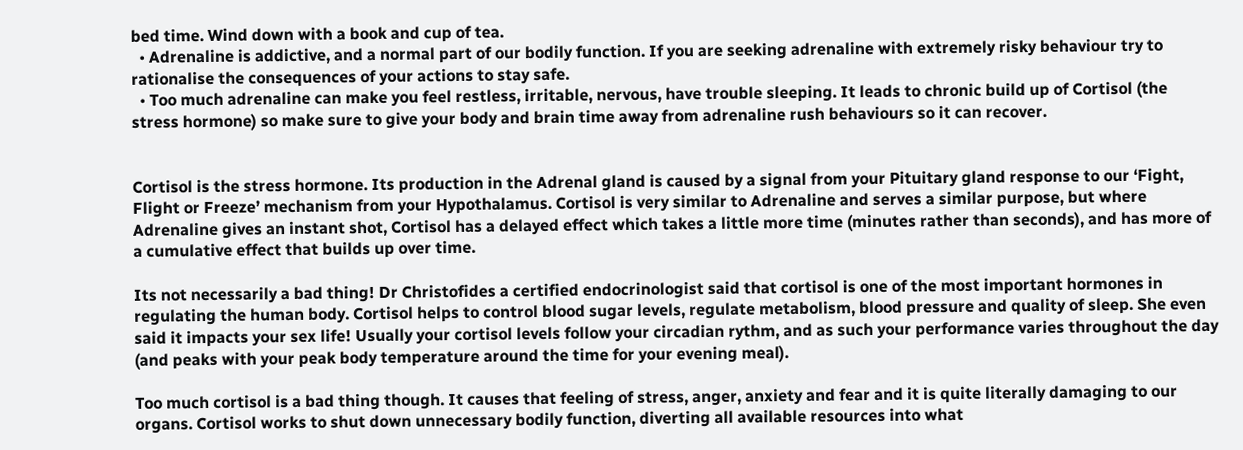bed time. Wind down with a book and cup of tea.
  • Adrenaline is addictive, and a normal part of our bodily function. If you are seeking adrenaline with extremely risky behaviour try to rationalise the consequences of your actions to stay safe.
  • Too much adrenaline can make you feel restless, irritable, nervous, have trouble sleeping. It leads to chronic build up of Cortisol (the stress hormone) so make sure to give your body and brain time away from adrenaline rush behaviours so it can recover.


Cortisol is the stress hormone. Its production in the Adrenal gland is caused by a signal from your Pituitary gland response to our ‘Fight, Flight or Freeze’ mechanism from your Hypothalamus. Cortisol is very similar to Adrenaline and serves a similar purpose, but where Adrenaline gives an instant shot, Cortisol has a delayed effect which takes a little more time (minutes rather than seconds), and has more of a cumulative effect that builds up over time.

Its not necessarily a bad thing! Dr Christofides a certified endocrinologist said that cortisol is one of the most important hormones in regulating the human body. Cortisol helps to control blood sugar levels, regulate metabolism, blood pressure and quality of sleep. She even said it impacts your sex life! Usually your cortisol levels follow your circadian rythm, and as such your performance varies throughout the day (and peaks with your peak body temperature around the time for your evening meal).

Too much cortisol is a bad thing though. It causes that feeling of stress, anger, anxiety and fear and it is quite literally damaging to our organs. Cortisol works to shut down unnecessary bodily function, diverting all available resources into what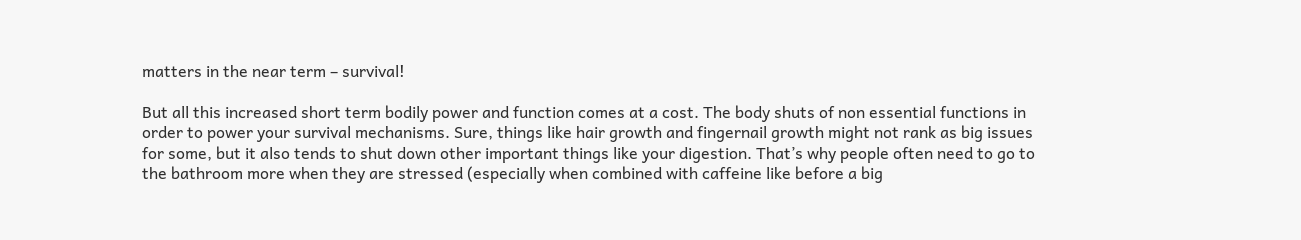matters in the near term – survival!

But all this increased short term bodily power and function comes at a cost. The body shuts of non essential functions in order to power your survival mechanisms. Sure, things like hair growth and fingernail growth might not rank as big issues for some, but it also tends to shut down other important things like your digestion. That’s why people often need to go to the bathroom more when they are stressed (especially when combined with caffeine like before a big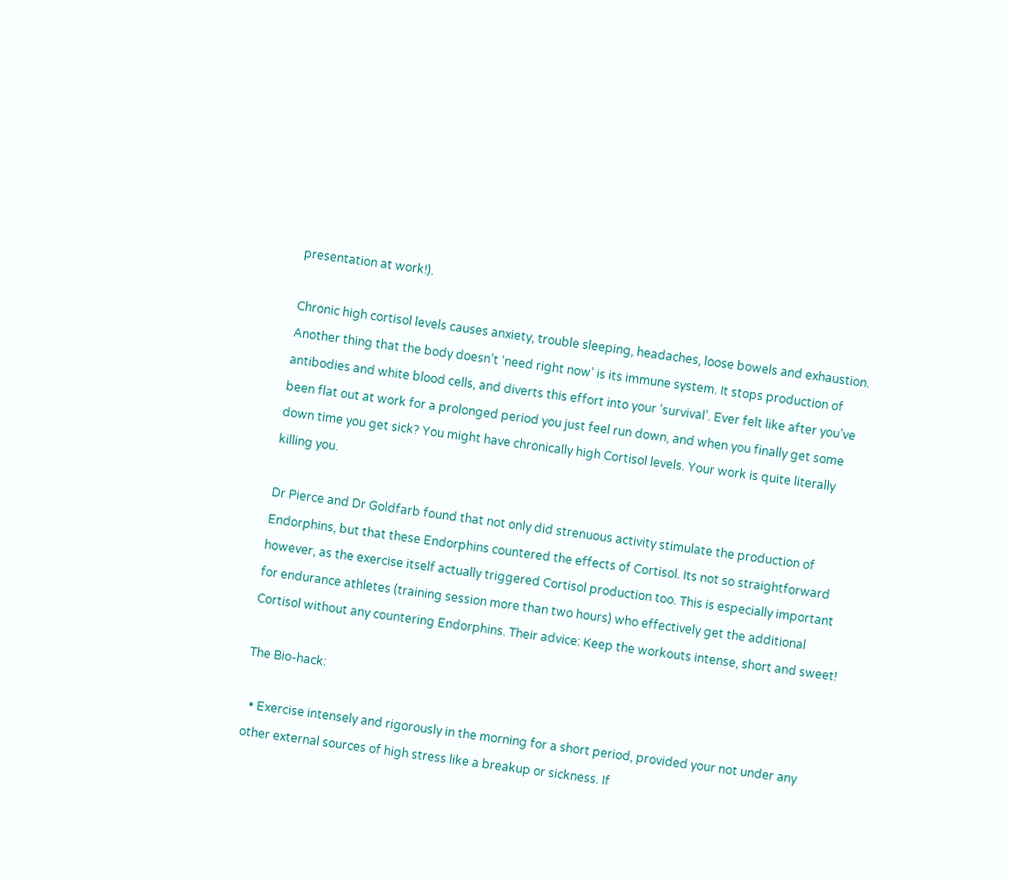presentation at work!).

Chronic high cortisol levels causes anxiety, trouble sleeping, headaches, loose bowels and exhaustion. Another thing that the body doesn’t ‘need right now’ is its immune system. It stops production of antibodies and white blood cells, and diverts this effort into your ‘survival’. Ever felt like after you’ve been flat out at work for a prolonged period you just feel run down, and when you finally get some down time you get sick? You might have chronically high Cortisol levels. Your work is quite literally killing you.

Dr Pierce and Dr Goldfarb found that not only did strenuous activity stimulate the production of Endorphins, but that these Endorphins countered the effects of Cortisol. Its not so straightforward however, as the exercise itself actually triggered Cortisol production too. This is especially important for endurance athletes (training session more than two hours) who effectively get the additional Cortisol without any countering Endorphins. Their advice: Keep the workouts intense, short and sweet!

The Bio-hack:

  • Exercise intensely and rigorously in the morning for a short period, provided your not under any other external sources of high stress like a breakup or sickness. If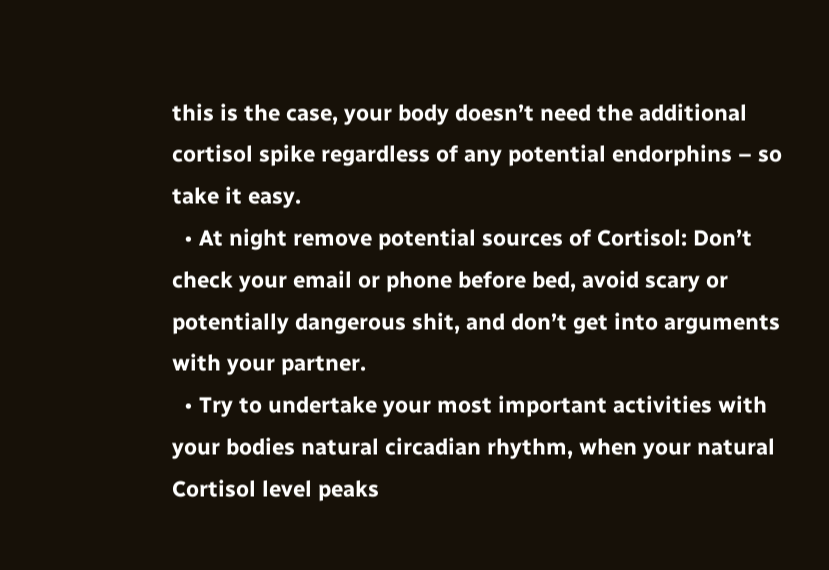this is the case, your body doesn’t need the additional cortisol spike regardless of any potential endorphins – so take it easy.
  • At night remove potential sources of Cortisol: Don’t check your email or phone before bed, avoid scary or potentially dangerous shit, and don’t get into arguments with your partner.
  • Try to undertake your most important activities with your bodies natural circadian rhythm, when your natural Cortisol level peaks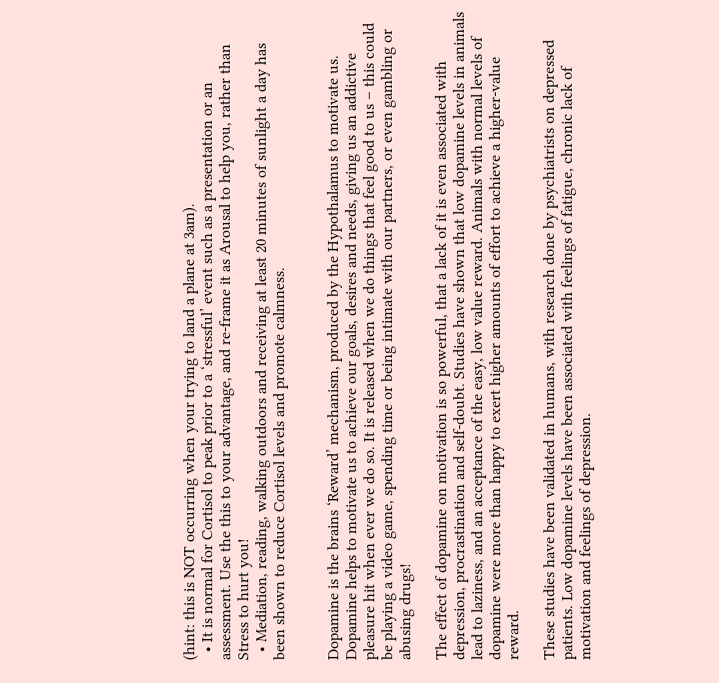(hint: this is NOT occurring when your trying to land a plane at 3am).
  • It is normal for Cortisol to peak prior to a ‘stressful’ event such as a presentation or an assessment. Use the this to your advantage, and re-frame it as Arousal to help you, rather than Stress to hurt you!
  • Mediation, reading, walking outdoors and receiving at least 20 minutes of sunlight a day has been shown to reduce Cortisol levels and promote calmness.


Dopamine is the brains ‘Reward’ mechanism, produced by the Hypothalamus to motivate us. Dopamine helps to motivate us to achieve our goals, desires and needs, giving us an addictive pleasure hit when ever we do so. It is released when we do things that feel good to us – this could be playing a video game, spending time or being intimate with our partners, or even gambling or abusing drugs!

The effect of dopamine on motivation is so powerful, that a lack of it is even associated with depression, procrastination and self-doubt. Studies have shown that low dopamine levels in animals lead to laziness, and an acceptance of the easy, low value reward. Animals with normal levels of dopamine were more than happy to exert higher amounts of effort to achieve a higher-value reward.

These studies have been validated in humans, with research done by psychiatrists on depressed patients. Low dopamine levels have been associated with feelings of fatigue, chronic lack of motivation and feelings of depression.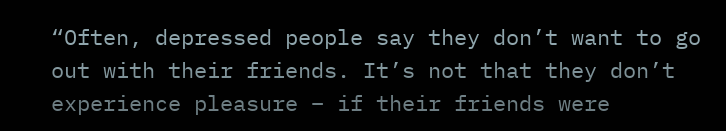“Often, depressed people say they don’t want to go out with their friends. It’s not that they don’t experience pleasure – if their friends were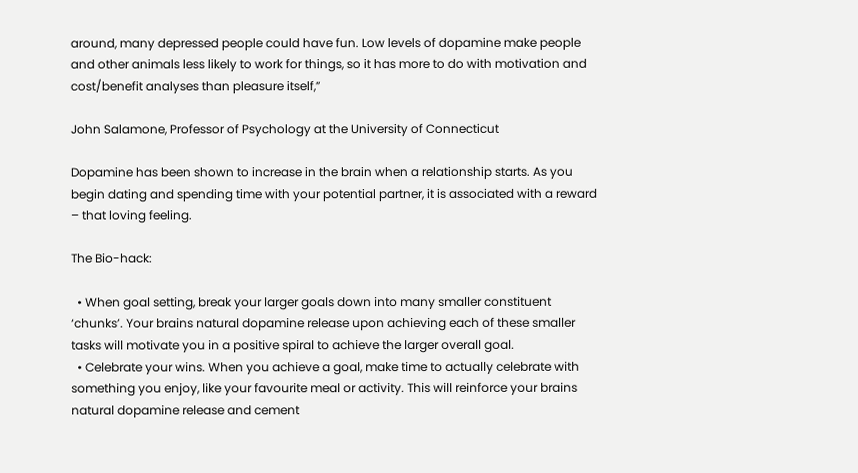around, many depressed people could have fun. Low levels of dopamine make people and other animals less likely to work for things, so it has more to do with motivation and cost/benefit analyses than pleasure itself,”

John Salamone, Professor of Psychology at the University of Connecticut

Dopamine has been shown to increase in the brain when a relationship starts. As you begin dating and spending time with your potential partner, it is associated with a reward – that loving feeling.

The Bio-hack:

  • When goal setting, break your larger goals down into many smaller constituent ‘chunks’. Your brains natural dopamine release upon achieving each of these smaller tasks will motivate you in a positive spiral to achieve the larger overall goal.
  • Celebrate your wins. When you achieve a goal, make time to actually celebrate with something you enjoy, like your favourite meal or activity. This will reinforce your brains natural dopamine release and cement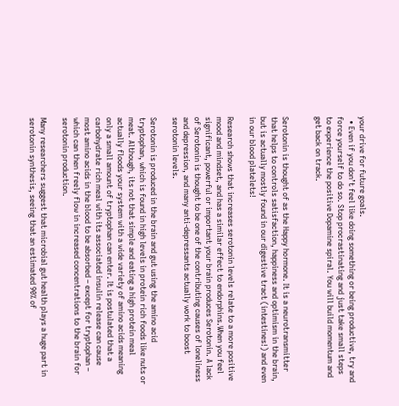your drive for future goals.
  • Even if you don’t feel like doing something or being productive, try and force yourself to do so. Stop procrastinating and just take small steps to experience the positive Dopamine spiral. You will build momentum and get back on track.


Serotonin is thought of as the Happy hormone. It is a neurotransmitter that helps to controls satisfaction, happiness and optimism in the brain, but is actually mostly found in our digestive tract (intestines!) and even in our blood platelets!

Research shows that increases serotonin levels relate to a more positive mood and mindset, and has a similar effect to endorphins.When you feel significant, powerful or important your brain produces Serotonin. A lack of Serotonin is thought to be one of the contributing causes of loneliness and depression, and many anti-depressants actually work to boost serotonin levels.

Serotonin is produced in the brain and gut using the amino acid tryptophan, which is found in high levels in protein rich foods like nuts or meat. Although, its not that simple and eating a high protein meal actually floods your system with a wide variety of amino acids meaning only a small amount of tryptophan can enter. It is postulated that a carbohydrate rich meal with its associated insulin release can cause most amino acids in the blood to be absorbed – except for tryptophan – which can then freely flow in increased concentrations to the brain for serotonin production.

Many researchers suggest that microbial gut health plays a huge part in serotonin synthesis, seeing that an estimated 90% of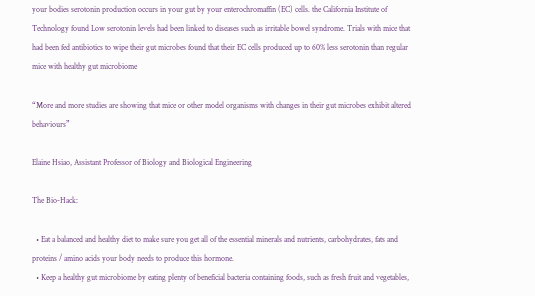your bodies serotonin production occurs in your gut by your enterochromaffin (EC) cells. the California Institute of Technology found Low serotonin levels had been linked to diseases such as irritable bowel syndrome. Trials with mice that had been fed antibiotics to wipe their gut microbes found that their EC cells produced up to 60% less serotonin than regular mice with healthy gut microbiome

“More and more studies are showing that mice or other model organisms with changes in their gut microbes exhibit altered behaviours”

Elaine Hsiao, Assistant Professor of Biology and Biological Engineering

The Bio-Hack:

  • Eat a balanced and healthy diet to make sure you get all of the essential minerals and nutrients, carbohydrates, fats and proteins / amino acids your body needs to produce this hormone.
  • Keep a healthy gut microbiome by eating plenty of beneficial bacteria containing foods, such as fresh fruit and vegetables,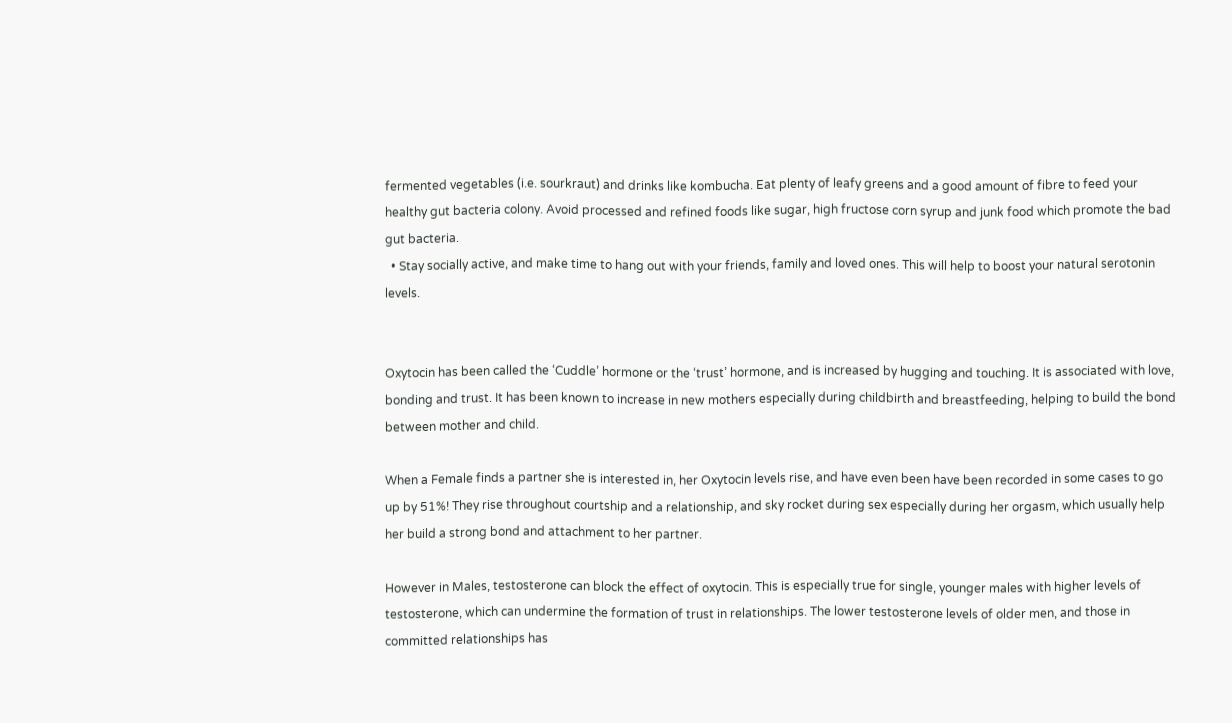fermented vegetables (i.e. sourkraut) and drinks like kombucha. Eat plenty of leafy greens and a good amount of fibre to feed your healthy gut bacteria colony. Avoid processed and refined foods like sugar, high fructose corn syrup and junk food which promote the bad gut bacteria.
  • Stay socially active, and make time to hang out with your friends, family and loved ones. This will help to boost your natural serotonin levels.


Oxytocin has been called the ‘Cuddle’ hormone or the ‘trust’ hormone, and is increased by hugging and touching. It is associated with love, bonding and trust. It has been known to increase in new mothers especially during childbirth and breastfeeding, helping to build the bond between mother and child.

When a Female finds a partner she is interested in, her Oxytocin levels rise, and have even been have been recorded in some cases to go up by 51%! They rise throughout courtship and a relationship, and sky rocket during sex especially during her orgasm, which usually help her build a strong bond and attachment to her partner.

However in Males, testosterone can block the effect of oxytocin. This is especially true for single, younger males with higher levels of testosterone, which can undermine the formation of trust in relationships. The lower testosterone levels of older men, and those in committed relationships has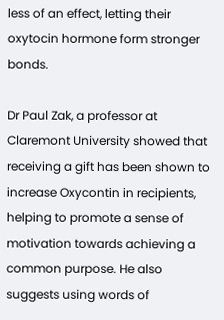less of an effect, letting their oxytocin hormone form stronger bonds.

Dr Paul Zak, a professor at Claremont University showed that receiving a gift has been shown to increase Oxycontin in recipients, helping to promote a sense of motivation towards achieving a common purpose. He also suggests using words of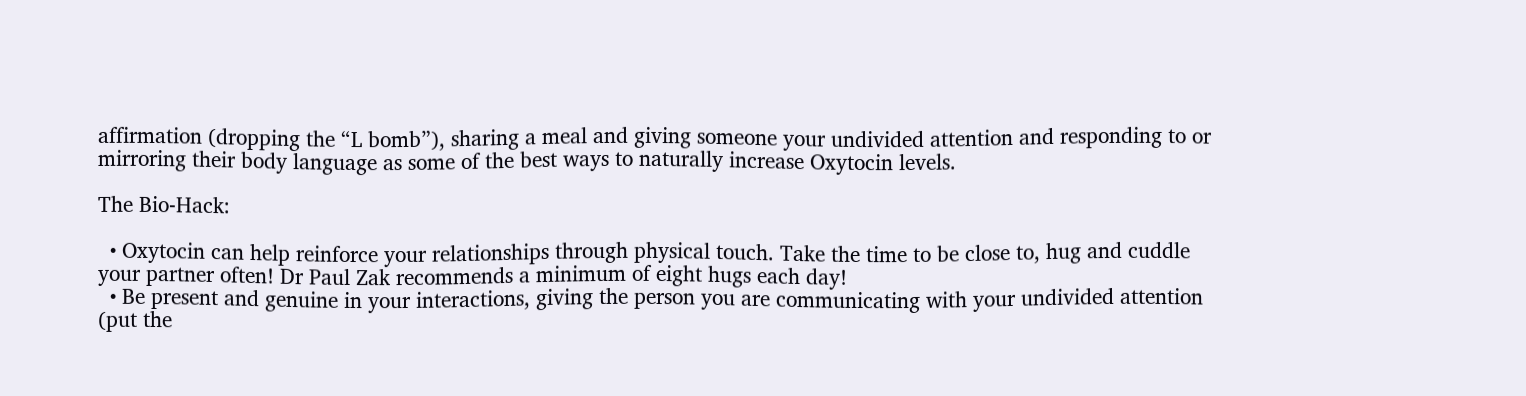affirmation (dropping the “L bomb”), sharing a meal and giving someone your undivided attention and responding to or mirroring their body language as some of the best ways to naturally increase Oxytocin levels.

The Bio-Hack:

  • Oxytocin can help reinforce your relationships through physical touch. Take the time to be close to, hug and cuddle your partner often! Dr Paul Zak recommends a minimum of eight hugs each day!
  • Be present and genuine in your interactions, giving the person you are communicating with your undivided attention (put the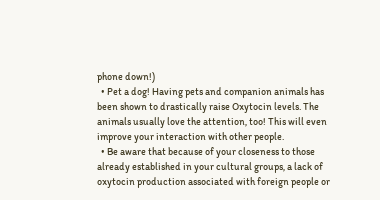phone down!)
  • Pet a dog! Having pets and companion animals has been shown to drastically raise Oxytocin levels. The animals usually love the attention, too! This will even improve your interaction with other people.
  • Be aware that because of your closeness to those already established in your cultural groups, a lack of oxytocin production associated with foreign people or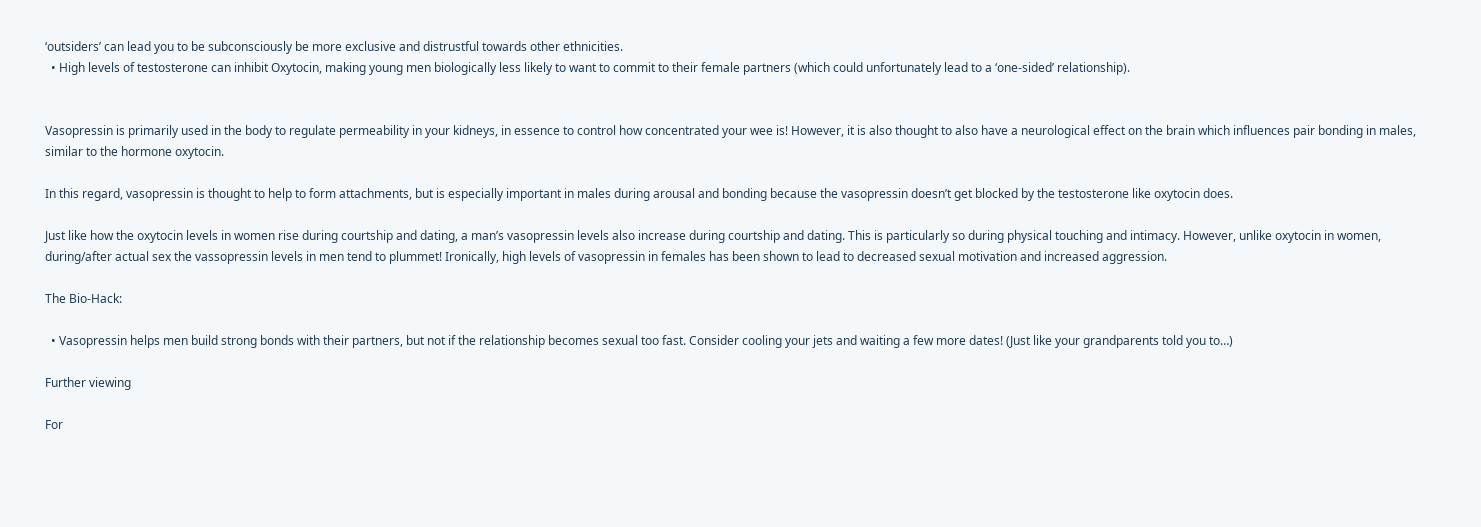‘outsiders’ can lead you to be subconsciously be more exclusive and distrustful towards other ethnicities.
  • High levels of testosterone can inhibit Oxytocin, making young men biologically less likely to want to commit to their female partners (which could unfortunately lead to a ‘one-sided’ relationship).


Vasopressin is primarily used in the body to regulate permeability in your kidneys, in essence to control how concentrated your wee is! However, it is also thought to also have a neurological effect on the brain which influences pair bonding in males, similar to the hormone oxytocin.

In this regard, vasopressin is thought to help to form attachments, but is especially important in males during arousal and bonding because the vasopressin doesn’t get blocked by the testosterone like oxytocin does.

Just like how the oxytocin levels in women rise during courtship and dating, a man’s vasopressin levels also increase during courtship and dating. This is particularly so during physical touching and intimacy. However, unlike oxytocin in women, during/after actual sex the vassopressin levels in men tend to plummet! Ironically, high levels of vasopressin in females has been shown to lead to decreased sexual motivation and increased aggression.

The Bio-Hack:

  • Vasopressin helps men build strong bonds with their partners, but not if the relationship becomes sexual too fast. Consider cooling your jets and waiting a few more dates! (Just like your grandparents told you to…)

Further viewing

For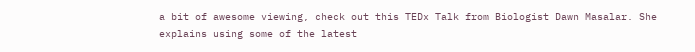a bit of awesome viewing, check out this TEDx Talk from Biologist Dawn Masalar. She explains using some of the latest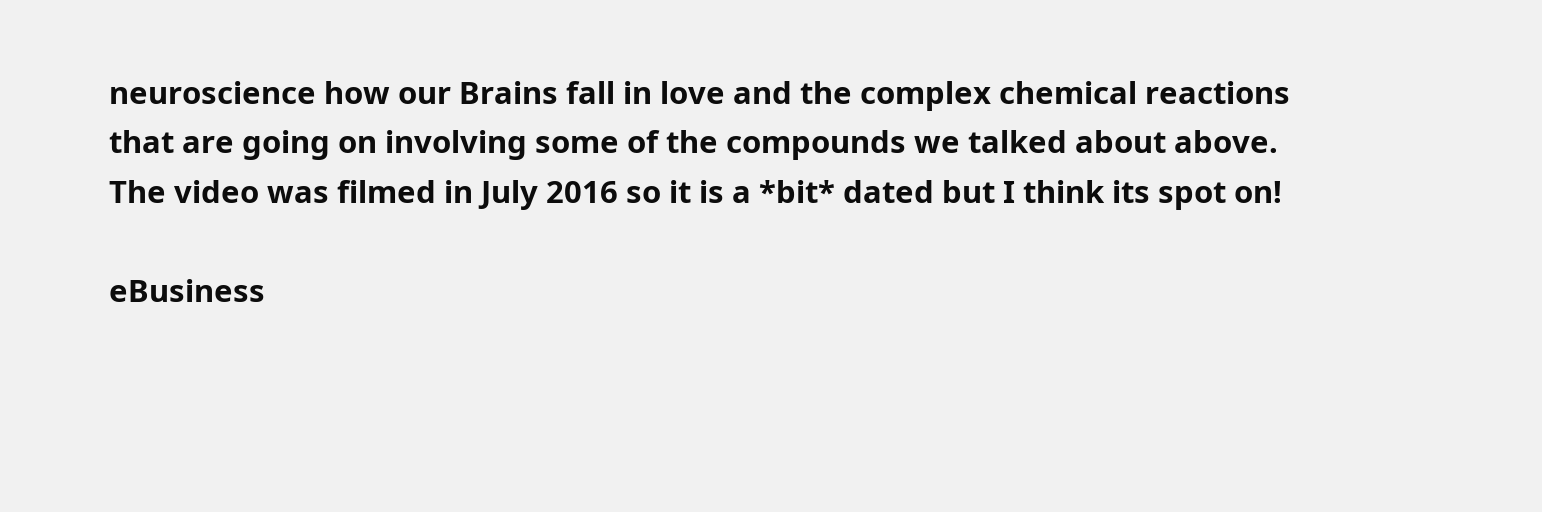neuroscience how our Brains fall in love and the complex chemical reactions that are going on involving some of the compounds we talked about above. The video was filmed in July 2016 so it is a *bit* dated but I think its spot on!

eBusiness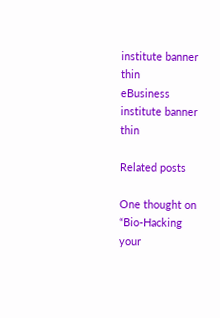institute banner thin
eBusiness institute banner thin

Related posts

One thought on “Bio-Hacking your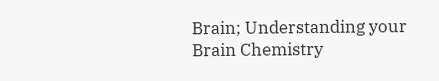Brain; Understanding your Brain Chemistry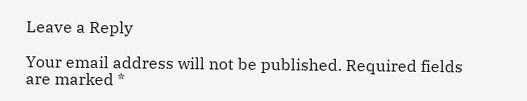Leave a Reply

Your email address will not be published. Required fields are marked *